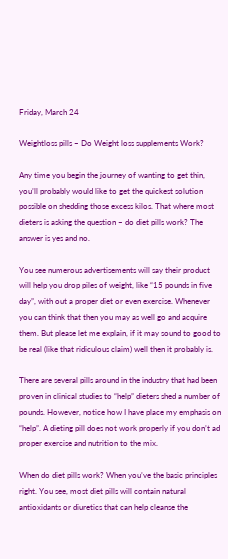Friday, March 24

Weightloss pills – Do Weight loss supplements Work?

Any time you begin the journey of wanting to get thin, you’ll probably would like to get the quickest solution possible on shedding those excess kilos. That where most dieters is asking the question – do diet pills work? The answer is yes and no.

You see numerous advertisements will say their product will help you drop piles of weight, like “15 pounds in five day”, with out a proper diet or even exercise. Whenever you can think that then you may as well go and acquire them. But please let me explain, if it may sound to good to be real (like that ridiculous claim) well then it probably is.

There are several pills around in the industry that had been proven in clinical studies to “help” dieters shed a number of pounds. However, notice how I have place my emphasis on “help”. A dieting pill does not work properly if you don’t ad proper exercise and nutrition to the mix.

When do diet pills work? When you’ve the basic principles right. You see, most diet pills will contain natural antioxidants or diuretics that can help cleanse the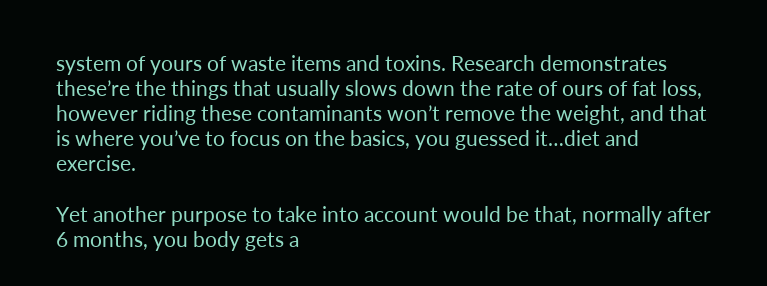system of yours of waste items and toxins. Research demonstrates these’re the things that usually slows down the rate of ours of fat loss, however riding these contaminants won’t remove the weight, and that is where you’ve to focus on the basics, you guessed it…diet and exercise.

Yet another purpose to take into account would be that, normally after 6 months, you body gets a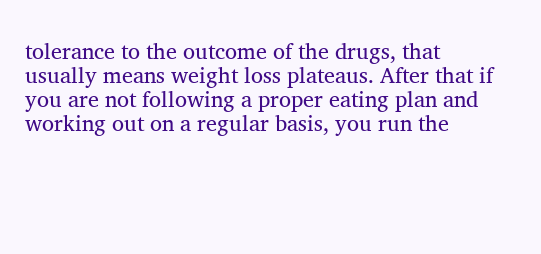tolerance to the outcome of the drugs, that usually means weight loss plateaus. After that if you are not following a proper eating plan and working out on a regular basis, you run the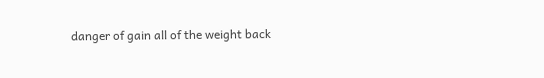danger of gain all of the weight back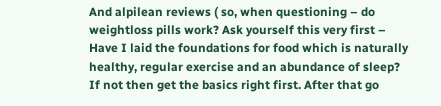And alpilean reviews ( so, when questioning – do weightloss pills work? Ask yourself this very first – Have I laid the foundations for food which is naturally healthy, regular exercise and an abundance of sleep? If not then get the basics right first. After that go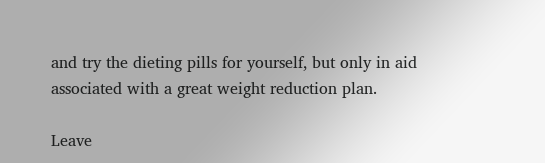and try the dieting pills for yourself, but only in aid associated with a great weight reduction plan.

Leave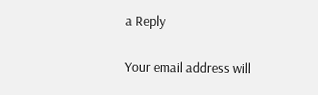a Reply

Your email address will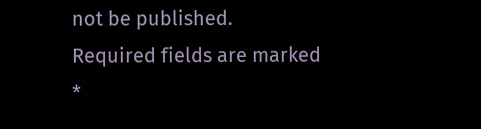not be published. Required fields are marked *